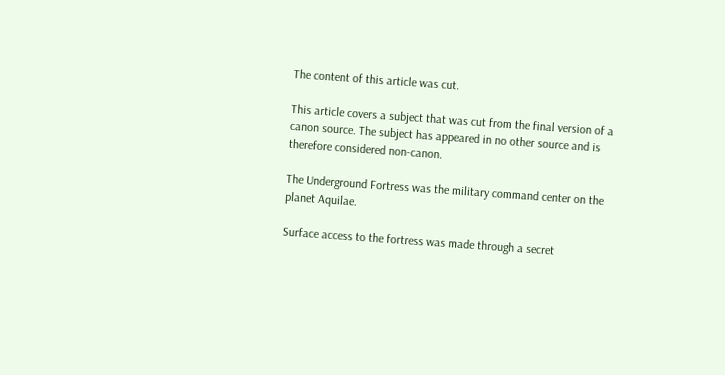The content of this article was cut.

This article covers a subject that was cut from the final version of a canon source. The subject has appeared in no other source and is therefore considered non-canon.

The Underground Fortress was the military command center on the planet Aquilae.

Surface access to the fortress was made through a secret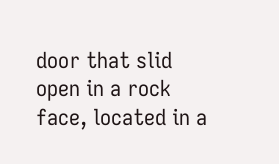door that slid open in a rock face, located in a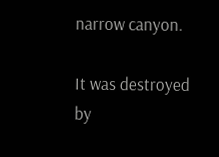narrow canyon.

It was destroyed by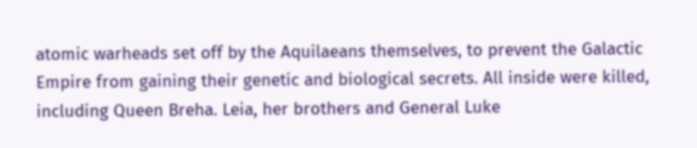atomic warheads set off by the Aquilaeans themselves, to prevent the Galactic Empire from gaining their genetic and biological secrets. All inside were killed, including Queen Breha. Leia, her brothers and General Luke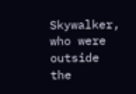Skywalker, who were outside the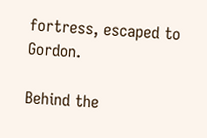fortress, escaped to Gordon.

Behind the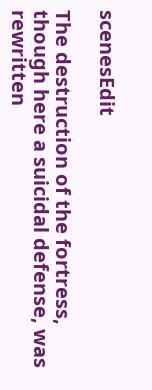scenesEdit

The destruction of the fortress, though here a suicidal defense, was rewritten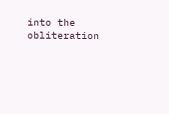into the obliteration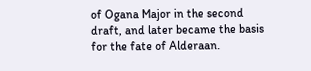of Ogana Major in the second draft, and later became the basis for the fate of Alderaan.